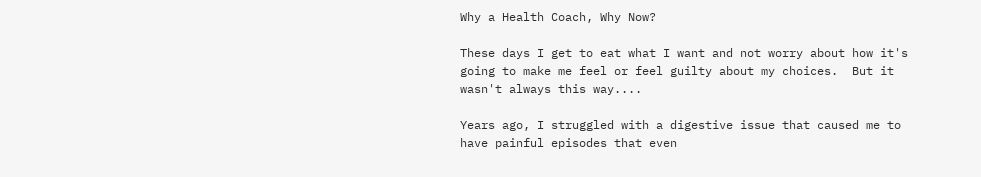Why a Health Coach, Why Now?

These days I get to eat what I want and not worry about how it's going to make me feel or feel guilty about my choices.  But it wasn't always this way....

Years ago, I struggled with a digestive issue that caused me to have painful episodes that even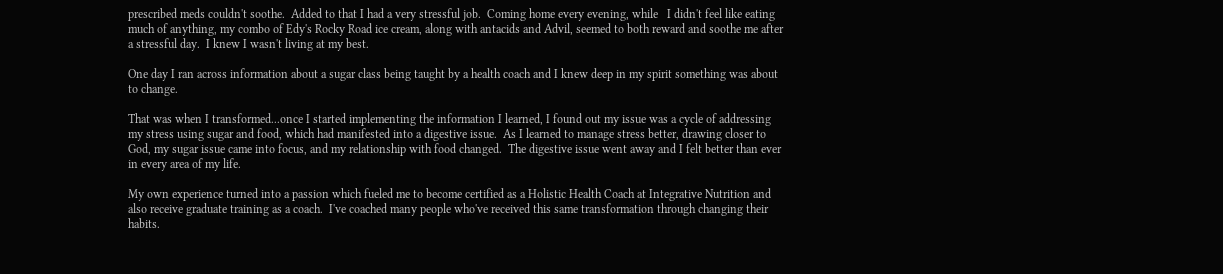prescribed meds couldn't soothe.  Added to that I had a very stressful job.  Coming home every evening, while   I didn't feel like eating much of anything, my combo of Edy's Rocky Road ice cream, along with antacids and Advil, seemed to both reward and soothe me after a stressful day.  I knew I wasn't living at my best.

One day I ran across information about a sugar class being taught by a health coach and I knew deep in my spirit something was about to change.

That was when I transformed...once I started implementing the information I learned, I found out my issue was a cycle of addressing my stress using sugar and food, which had manifested into a digestive issue.  As I learned to manage stress better, drawing closer to God, my sugar issue came into focus, and my relationship with food changed.  The digestive issue went away and I felt better than ever in every area of my life.

My own experience turned into a passion which fueled me to become certified as a Holistic Health Coach at Integrative Nutrition and also receive graduate training as a coach.  I've coached many people who've received this same transformation through changing their habits.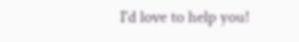I'd love to help you!